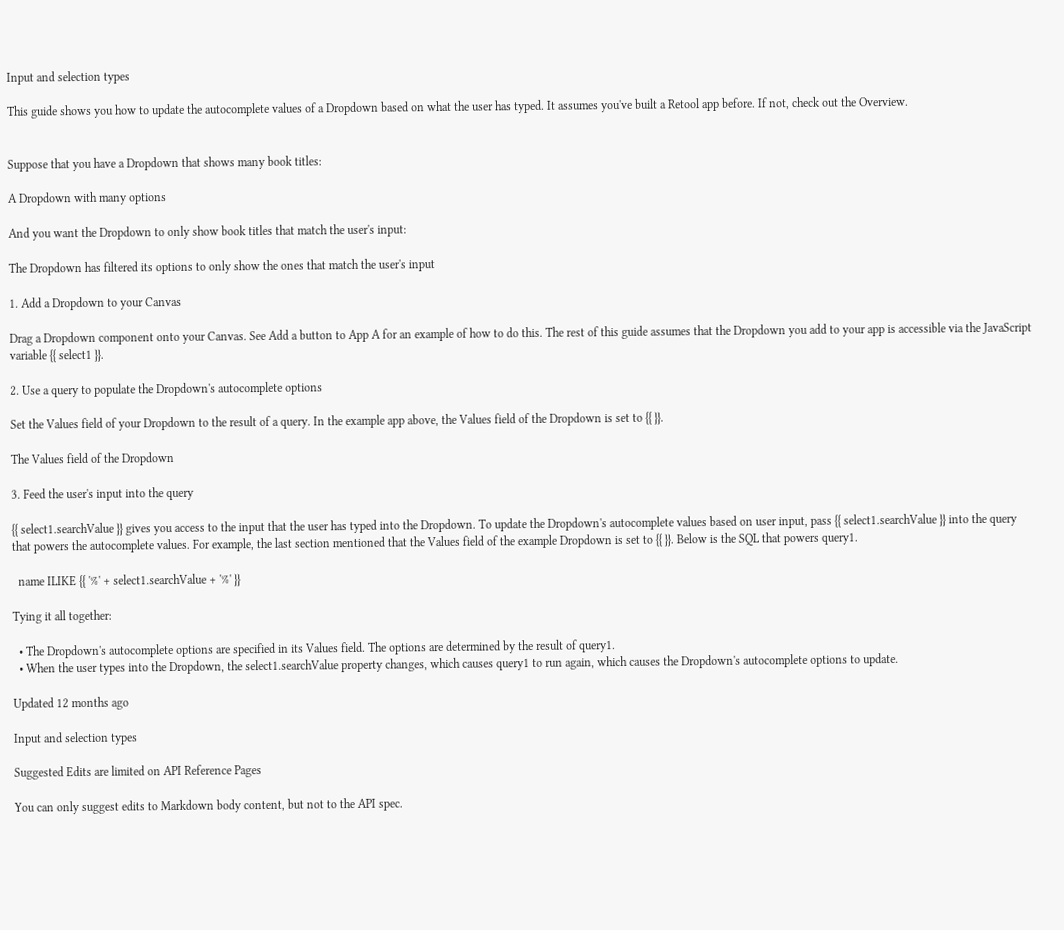Input and selection types

This guide shows you how to update the autocomplete values of a Dropdown based on what the user has typed. It assumes you've built a Retool app before. If not, check out the Overview.


Suppose that you have a Dropdown that shows many book titles:

A Dropdown with many options

And you want the Dropdown to only show book titles that match the user's input:

The Dropdown has filtered its options to only show the ones that match the user's input

1. Add a Dropdown to your Canvas

Drag a Dropdown component onto your Canvas. See Add a button to App A for an example of how to do this. The rest of this guide assumes that the Dropdown you add to your app is accessible via the JavaScript variable {{ select1 }}.

2. Use a query to populate the Dropdown's autocomplete options

Set the Values field of your Dropdown to the result of a query. In the example app above, the Values field of the Dropdown is set to {{ }}.

The Values field of the Dropdown

3. Feed the user's input into the query

{{ select1.searchValue }} gives you access to the input that the user has typed into the Dropdown. To update the Dropdown's autocomplete values based on user input, pass {{ select1.searchValue }} into the query that powers the autocomplete values. For example, the last section mentioned that the Values field of the example Dropdown is set to {{ }}. Below is the SQL that powers query1.

  name ILIKE {{ '%' + select1.searchValue + '%' }}

Tying it all together:

  • The Dropdown's autocomplete options are specified in its Values field. The options are determined by the result of query1.
  • When the user types into the Dropdown, the select1.searchValue property changes, which causes query1 to run again, which causes the Dropdown's autocomplete options to update.

Updated 12 months ago

Input and selection types

Suggested Edits are limited on API Reference Pages

You can only suggest edits to Markdown body content, but not to the API spec.